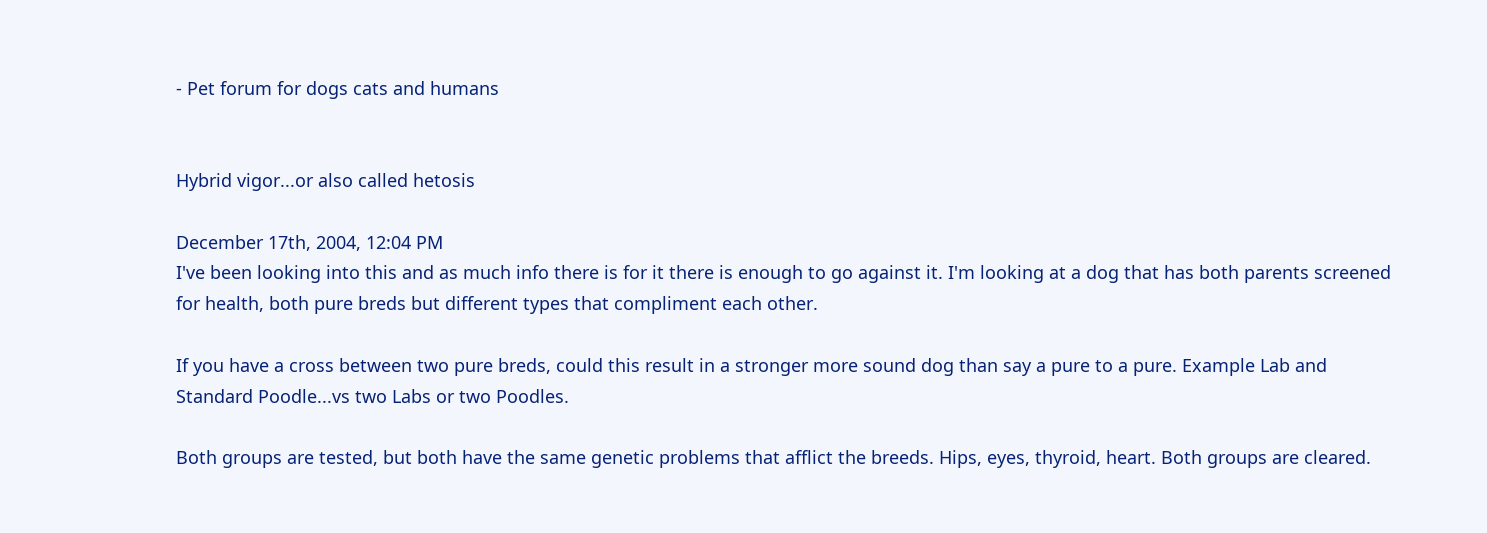- Pet forum for dogs cats and humans


Hybrid vigor...or also called hetosis

December 17th, 2004, 12:04 PM
I've been looking into this and as much info there is for it there is enough to go against it. I'm looking at a dog that has both parents screened for health, both pure breds but different types that compliment each other.

If you have a cross between two pure breds, could this result in a stronger more sound dog than say a pure to a pure. Example Lab and Standard Poodle...vs two Labs or two Poodles.

Both groups are tested, but both have the same genetic problems that afflict the breeds. Hips, eyes, thyroid, heart. Both groups are cleared.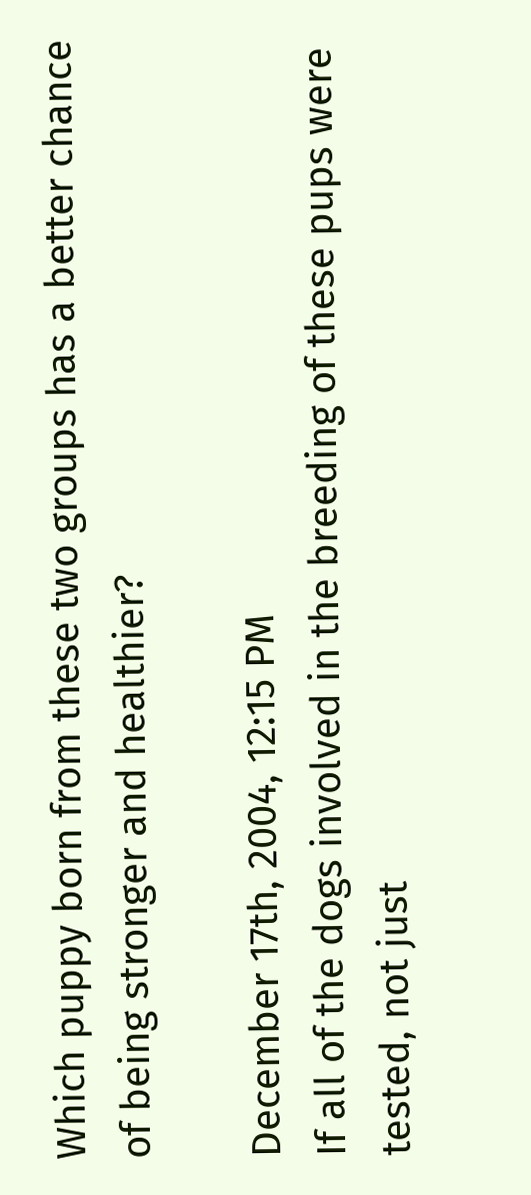Which puppy born from these two groups has a better chance of being stronger and healthier?

December 17th, 2004, 12:15 PM
If all of the dogs involved in the breeding of these pups were tested, not just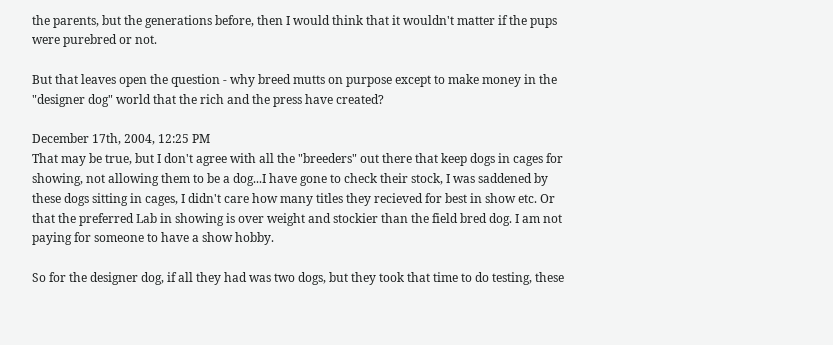the parents, but the generations before, then I would think that it wouldn't matter if the pups were purebred or not.

But that leaves open the question - why breed mutts on purpose except to make money in the "designer dog" world that the rich and the press have created?

December 17th, 2004, 12:25 PM
That may be true, but I don't agree with all the "breeders" out there that keep dogs in cages for showing, not allowing them to be a dog...I have gone to check their stock, I was saddened by these dogs sitting in cages, I didn't care how many titles they recieved for best in show etc. Or that the preferred Lab in showing is over weight and stockier than the field bred dog. I am not paying for someone to have a show hobby.

So for the designer dog, if all they had was two dogs, but they took that time to do testing, these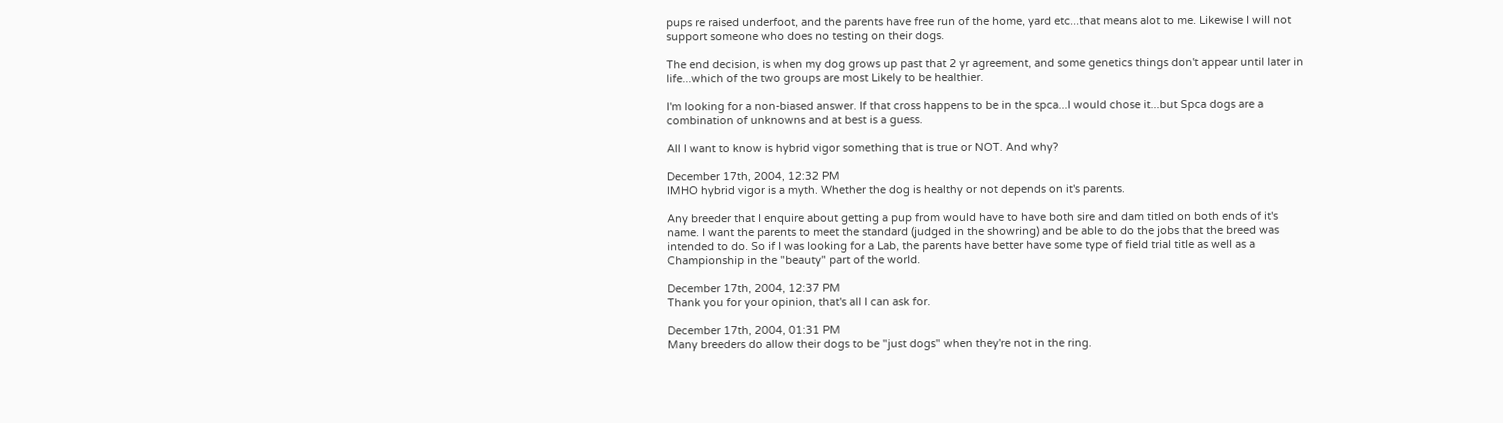pups re raised underfoot, and the parents have free run of the home, yard etc...that means alot to me. Likewise I will not support someone who does no testing on their dogs.

The end decision, is when my dog grows up past that 2 yr agreement, and some genetics things don't appear until later in life...which of the two groups are most Likely to be healthier.

I'm looking for a non-biased answer. If that cross happens to be in the spca...I would chose it...but Spca dogs are a combination of unknowns and at best is a guess.

All I want to know is hybrid vigor something that is true or NOT. And why?

December 17th, 2004, 12:32 PM
IMHO hybrid vigor is a myth. Whether the dog is healthy or not depends on it's parents.

Any breeder that I enquire about getting a pup from would have to have both sire and dam titled on both ends of it's name. I want the parents to meet the standard (judged in the showring) and be able to do the jobs that the breed was intended to do. So if I was looking for a Lab, the parents have better have some type of field trial title as well as a Championship in the "beauty" part of the world.

December 17th, 2004, 12:37 PM
Thank you for your opinion, that's all I can ask for.

December 17th, 2004, 01:31 PM
Many breeders do allow their dogs to be "just dogs" when they're not in the ring.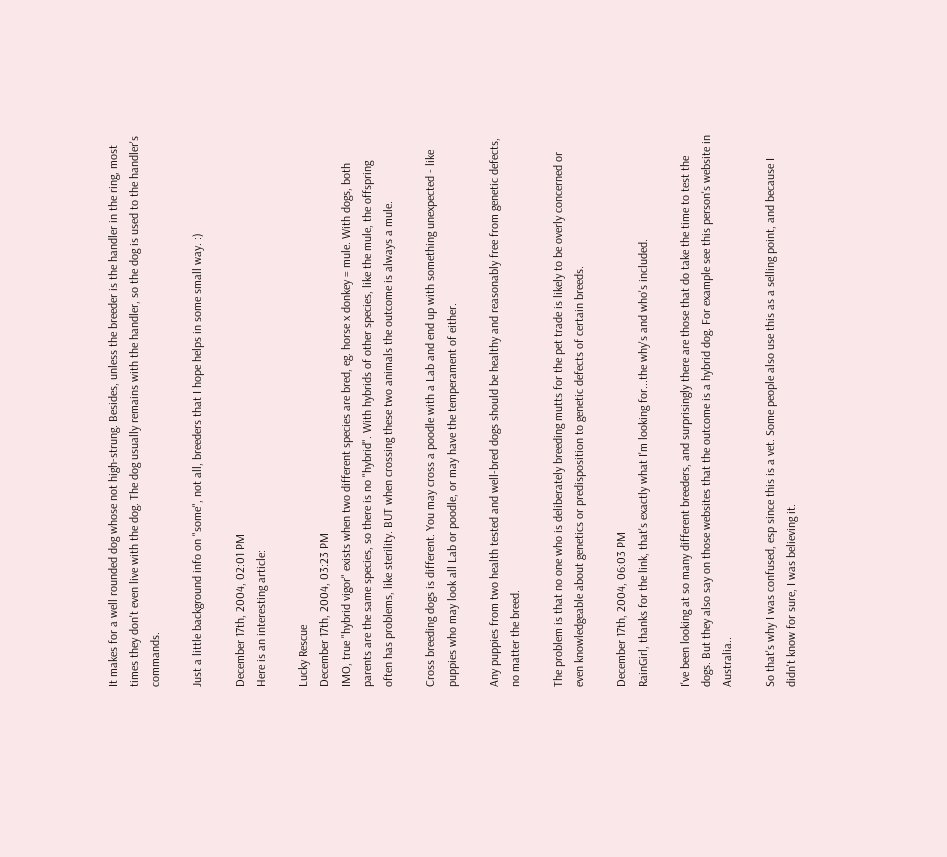It makes for a well rounded dog whose not high-strung. Besides, unless the breeder is the handler in the ring, most times they don't even live with the dog. The dog usually remains with the handler, so the dog is used to the handler's commands.

Just a little background info on "some", not all, breeders that I hope helps in some small way. :)

December 17th, 2004, 02:01 PM
Here is an interesting article:

Lucky Rescue
December 17th, 2004, 03:23 PM
IMO, true "hybrid vigor" exists when two different species are bred, eg. horse x donkey = mule. With dogs, both parents are the same species, so there is no "hybrid". With hybrids of other species, like the mule, the offspring often has problems, like sterility. BUT when crossing these two animals the outcome is always a mule.

Cross breeding dogs is different. You may cross a poodle with a Lab and end up with something unexpected - like puppies who may look all Lab or poodle, or may have the temperament of either.

Any puppies from two health tested and well-bred dogs should be healthy and reasonably free from genetic defects, no matter the breed.

The problem is that no one who is deliberately breeding mutts for the pet trade is likely to be overly concerned or even knowledgeable about genetics or predisposition to genetic defects of certain breeds.

December 17th, 2004, 06:03 PM
RainGirl, thanks for the link, that's exactly what I'm looking for...the why's and who's included.

I've been looking at so many different breeders, and surprisingly there are those that do take the time to test the dogs. But they also say on those websites that the outcome is a hybrid dog. For example see this person's website in Australia..

So that's why I was confused, esp since this is a vet. Some people also use this as a selling point, and because I didn't know for sure, I was believing it.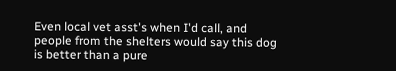Even local vet asst's when I'd call, and people from the shelters would say this dog is better than a pure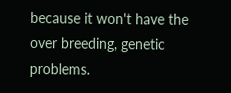because it won't have the over breeding, genetic problems.